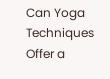Can Yoga Techniques Offer a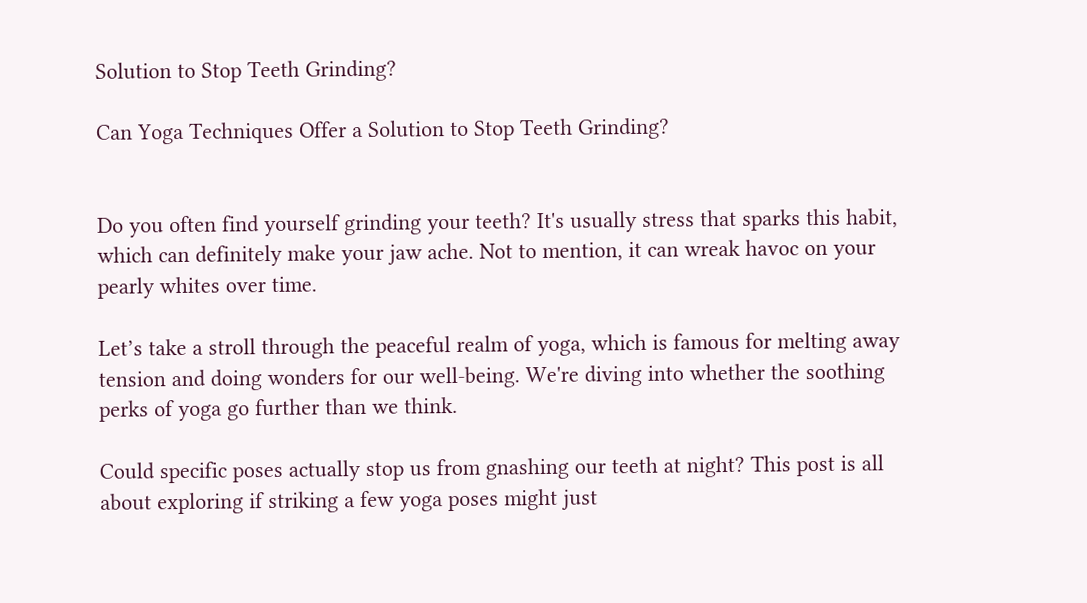Solution to Stop Teeth Grinding?

Can Yoga Techniques Offer a Solution to Stop Teeth Grinding?


Do you often find yourself grinding your teeth? It's usually stress that sparks this habit, which can definitely make your jaw ache. Not to mention, it can wreak havoc on your pearly whites over time.

Let’s take a stroll through the peaceful realm of yoga, which is famous for melting away tension and doing wonders for our well-being. We're diving into whether the soothing perks of yoga go further than we think.

Could specific poses actually stop us from gnashing our teeth at night? This post is all about exploring if striking a few yoga poses might just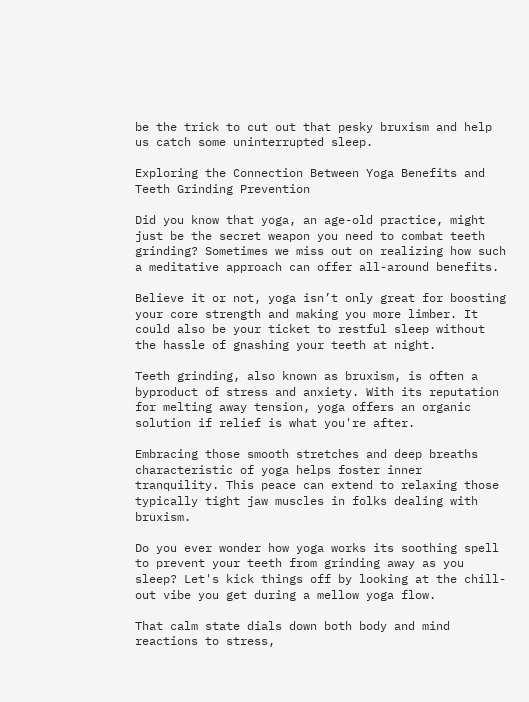be the trick to cut out that pesky bruxism and help us catch some uninterrupted sleep.

Exploring the Connection Between Yoga Benefits and Teeth Grinding Prevention

Did you know that yoga, an age-old practice, might just be the secret weapon you need to combat teeth grinding? Sometimes we miss out on realizing how such a meditative approach can offer all-around benefits.

Believe it or not, yoga isn’t only great for boosting your core strength and making you more limber. It could also be your ticket to restful sleep without the hassle of gnashing your teeth at night.

Teeth grinding, also known as bruxism, is often a byproduct of stress and anxiety. With its reputation for melting away tension, yoga offers an organic solution if relief is what you're after.

Embracing those smooth stretches and deep breaths characteristic of yoga helps foster inner tranquility. This peace can extend to relaxing those typically tight jaw muscles in folks dealing with bruxism.

Do you ever wonder how yoga works its soothing spell to prevent your teeth from grinding away as you sleep? Let's kick things off by looking at the chill-out vibe you get during a mellow yoga flow.

That calm state dials down both body and mind reactions to stress,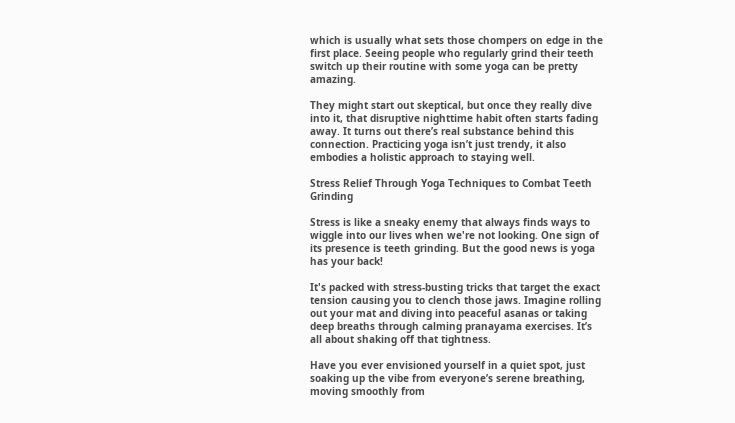which is usually what sets those chompers on edge in the first place. Seeing people who regularly grind their teeth switch up their routine with some yoga can be pretty amazing.

They might start out skeptical, but once they really dive into it, that disruptive nighttime habit often starts fading away. It turns out there’s real substance behind this connection. Practicing yoga isn’t just trendy, it also embodies a holistic approach to staying well.

Stress Relief Through Yoga Techniques to Combat Teeth Grinding

Stress is like a sneaky enemy that always finds ways to wiggle into our lives when we're not looking. One sign of its presence is teeth grinding. But the good news is yoga has your back!

It's packed with stress-busting tricks that target the exact tension causing you to clench those jaws. Imagine rolling out your mat and diving into peaceful asanas or taking deep breaths through calming pranayama exercises. It’s all about shaking off that tightness.

Have you ever envisioned yourself in a quiet spot, just soaking up the vibe from everyone’s serene breathing, moving smoothly from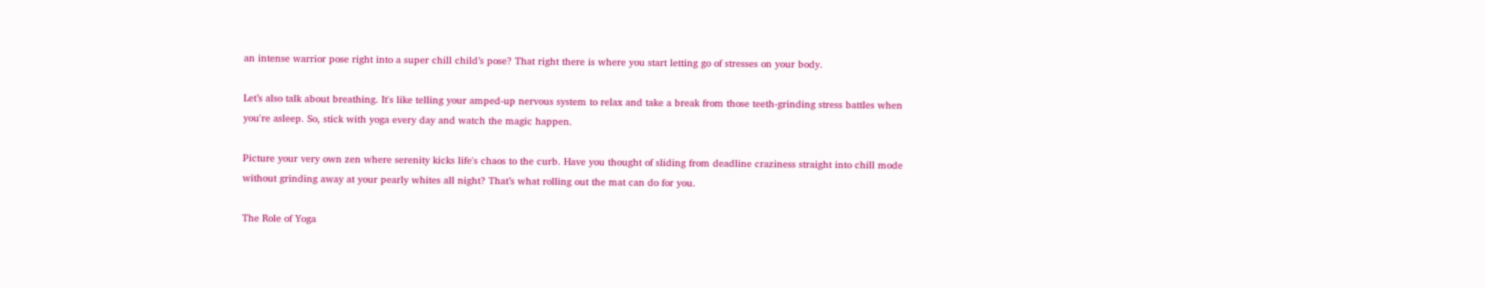an intense warrior pose right into a super chill child’s pose? That right there is where you start letting go of stresses on your body.

Let’s also talk about breathing. It's like telling your amped-up nervous system to relax and take a break from those teeth-grinding stress battles when you're asleep. So, stick with yoga every day and watch the magic happen.

Picture your very own zen where serenity kicks life's chaos to the curb. Have you thought of sliding from deadline craziness straight into chill mode without grinding away at your pearly whites all night? That’s what rolling out the mat can do for you.

The Role of Yoga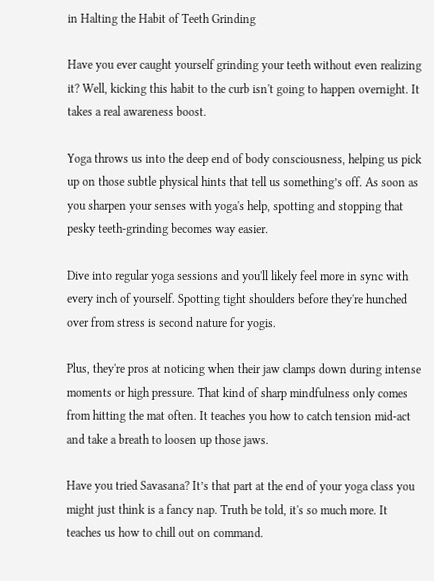in Halting the Habit of Teeth Grinding

Have you ever caught yourself grinding your teeth without even realizing it? Well, kicking this habit to the curb isn't going to happen overnight. It takes a real awareness boost.

Yoga throws us into the deep end of body consciousness, helping us pick up on those subtle physical hints that tell us something’s off. As soon as you sharpen your senses with yoga's help, spotting and stopping that pesky teeth-grinding becomes way easier.

Dive into regular yoga sessions and you'll likely feel more in sync with every inch of yourself. Spotting tight shoulders before they're hunched over from stress is second nature for yogis.

Plus, they're pros at noticing when their jaw clamps down during intense moments or high pressure. That kind of sharp mindfulness only comes from hitting the mat often. It teaches you how to catch tension mid-act and take a breath to loosen up those jaws.

Have you tried Savasana? It’s that part at the end of your yoga class you might just think is a fancy nap. Truth be told, it's so much more. It teaches us how to chill out on command.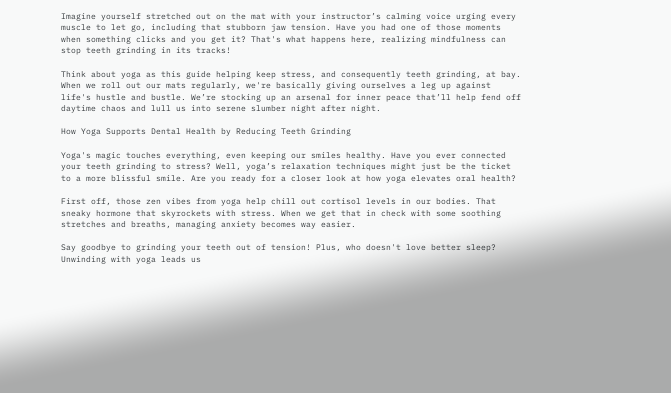Imagine yourself stretched out on the mat with your instructor’s calming voice urging every muscle to let go, including that stubborn jaw tension. Have you had one of those moments when something clicks and you get it? That's what happens here, realizing mindfulness can stop teeth grinding in its tracks!

Think about yoga as this guide helping keep stress, and consequently teeth grinding, at bay. When we roll out our mats regularly, we're basically giving ourselves a leg up against life's hustle and bustle. We’re stocking up an arsenal for inner peace that’ll help fend off daytime chaos and lull us into serene slumber night after night.

How Yoga Supports Dental Health by Reducing Teeth Grinding

Yoga's magic touches everything, even keeping our smiles healthy. Have you ever connected your teeth grinding to stress? Well, yoga’s relaxation techniques might just be the ticket to a more blissful smile. Are you ready for a closer look at how yoga elevates oral health?

First off, those zen vibes from yoga help chill out cortisol levels in our bodies. That sneaky hormone that skyrockets with stress. When we get that in check with some soothing stretches and breaths, managing anxiety becomes way easier.

Say goodbye to grinding your teeth out of tension! Plus, who doesn't love better sleep? Unwinding with yoga leads us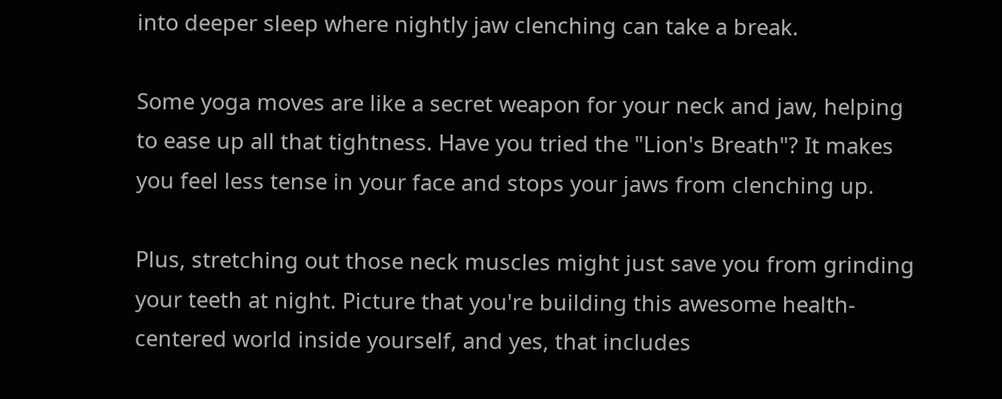into deeper sleep where nightly jaw clenching can take a break.

Some yoga moves are like a secret weapon for your neck and jaw, helping to ease up all that tightness. Have you tried the "Lion's Breath"? It makes you feel less tense in your face and stops your jaws from clenching up.

Plus, stretching out those neck muscles might just save you from grinding your teeth at night. Picture that you're building this awesome health-centered world inside yourself, and yes, that includes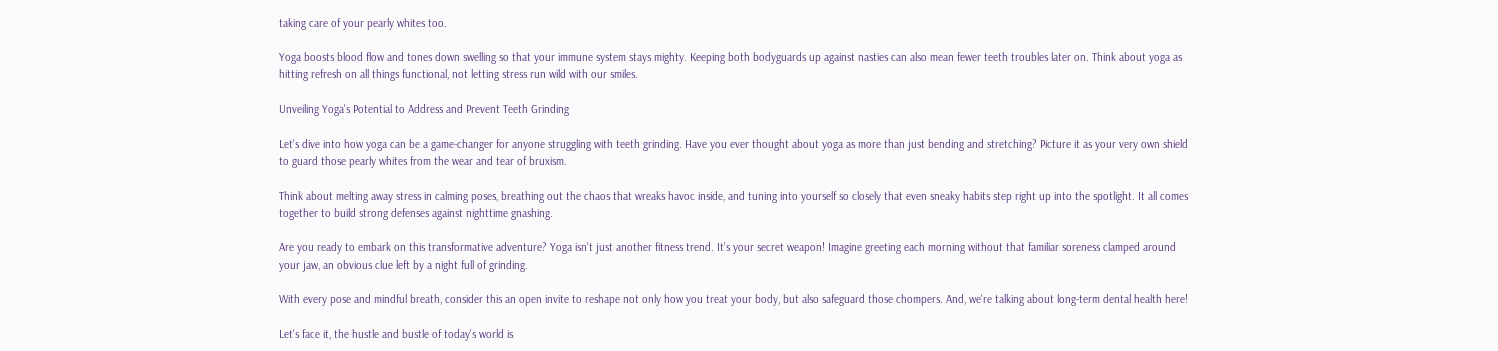taking care of your pearly whites too.

Yoga boosts blood flow and tones down swelling so that your immune system stays mighty. Keeping both bodyguards up against nasties can also mean fewer teeth troubles later on. Think about yoga as hitting refresh on all things functional, not letting stress run wild with our smiles.

Unveiling Yoga's Potential to Address and Prevent Teeth Grinding

Let's dive into how yoga can be a game-changer for anyone struggling with teeth grinding. Have you ever thought about yoga as more than just bending and stretching? Picture it as your very own shield to guard those pearly whites from the wear and tear of bruxism.

Think about melting away stress in calming poses, breathing out the chaos that wreaks havoc inside, and tuning into yourself so closely that even sneaky habits step right up into the spotlight. It all comes together to build strong defenses against nighttime gnashing.

Are you ready to embark on this transformative adventure? Yoga isn't just another fitness trend. It’s your secret weapon! Imagine greeting each morning without that familiar soreness clamped around your jaw, an obvious clue left by a night full of grinding.

With every pose and mindful breath, consider this an open invite to reshape not only how you treat your body, but also safeguard those chompers. And, we're talking about long-term dental health here!

Let's face it, the hustle and bustle of today’s world is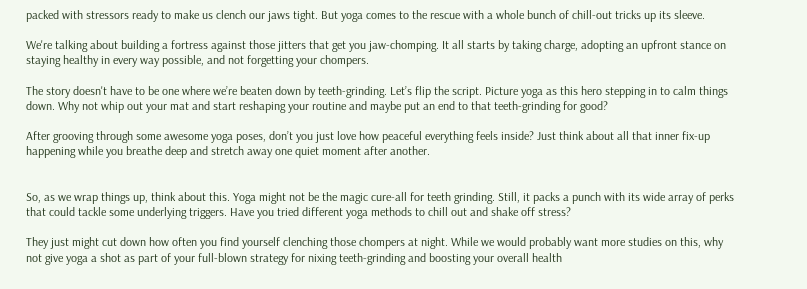packed with stressors ready to make us clench our jaws tight. But yoga comes to the rescue with a whole bunch of chill-out tricks up its sleeve.

We're talking about building a fortress against those jitters that get you jaw-chomping. It all starts by taking charge, adopting an upfront stance on staying healthy in every way possible, and not forgetting your chompers.

The story doesn't have to be one where we’re beaten down by teeth-grinding. Let’s flip the script. Picture yoga as this hero stepping in to calm things down. Why not whip out your mat and start reshaping your routine and maybe put an end to that teeth-grinding for good?

After grooving through some awesome yoga poses, don’t you just love how peaceful everything feels inside? Just think about all that inner fix-up happening while you breathe deep and stretch away one quiet moment after another.


So, as we wrap things up, think about this. Yoga might not be the magic cure-all for teeth grinding. Still, it packs a punch with its wide array of perks that could tackle some underlying triggers. Have you tried different yoga methods to chill out and shake off stress?

They just might cut down how often you find yourself clenching those chompers at night. While we would probably want more studies on this, why not give yoga a shot as part of your full-blown strategy for nixing teeth-grinding and boosting your overall health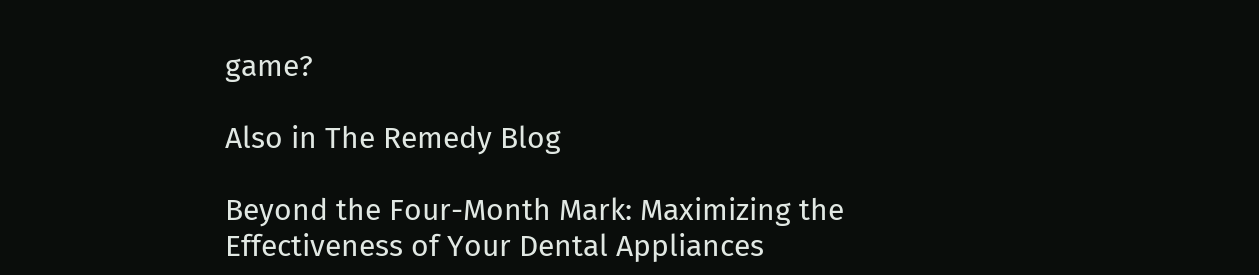game?

Also in The Remedy Blog

Beyond the Four-Month Mark: Maximizing the Effectiveness of Your Dental Appliances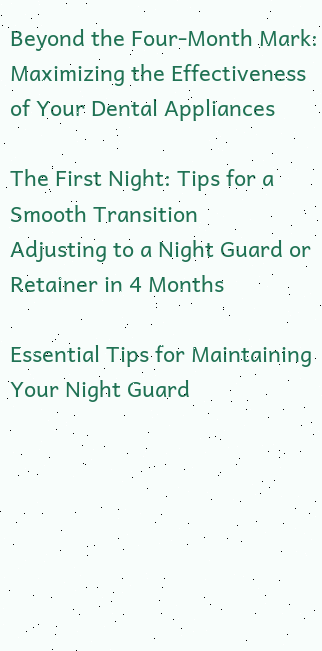Beyond the Four-Month Mark: Maximizing the Effectiveness of Your Dental Appliances

The First Night: Tips for a Smooth Transition
Adjusting to a Night Guard or Retainer in 4 Months

Essential Tips for Maintaining Your Night Guard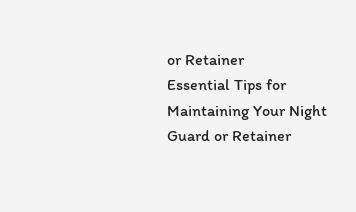or Retainer
Essential Tips for Maintaining Your Night Guard or Retainer